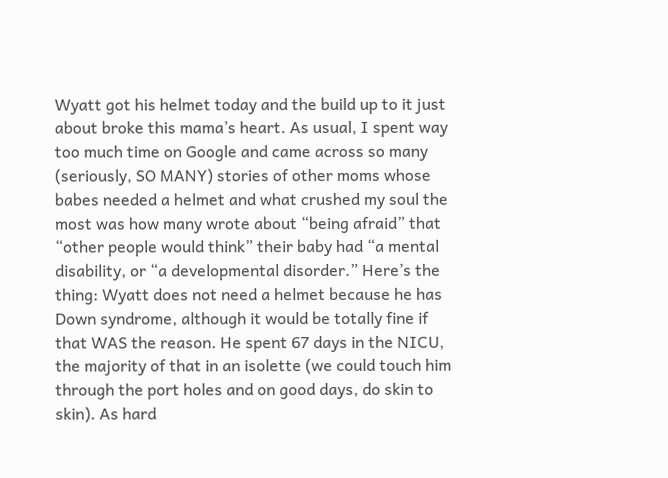Wyatt got his helmet today and the build up to it just about broke this mama’s heart. As usual, I spent way too much time on Google and came across so many (seriously, SO MANY) stories of other moms whose babes needed a helmet and what crushed my soul the most was how many wrote about “being afraid” that “other people would think” their baby had “a mental disability, or “a developmental disorder.” Here’s the thing: Wyatt does not need a helmet because he has Down syndrome, although it would be totally fine if that WAS the reason. He spent 67 days in the NICU, the majority of that in an isolette (we could touch him through the port holes and on good days, do skin to skin). As hard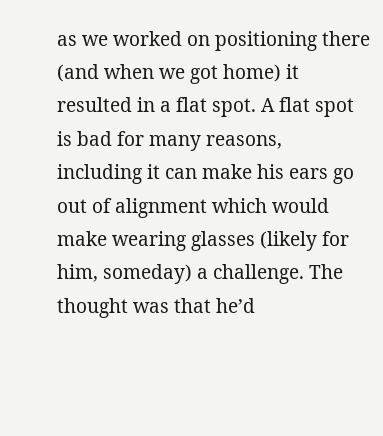as we worked on positioning there (and when we got home) it resulted in a flat spot. A flat spot is bad for many reasons, including it can make his ears go out of alignment which would make wearing glasses (likely for him, someday) a challenge. The thought was that he’d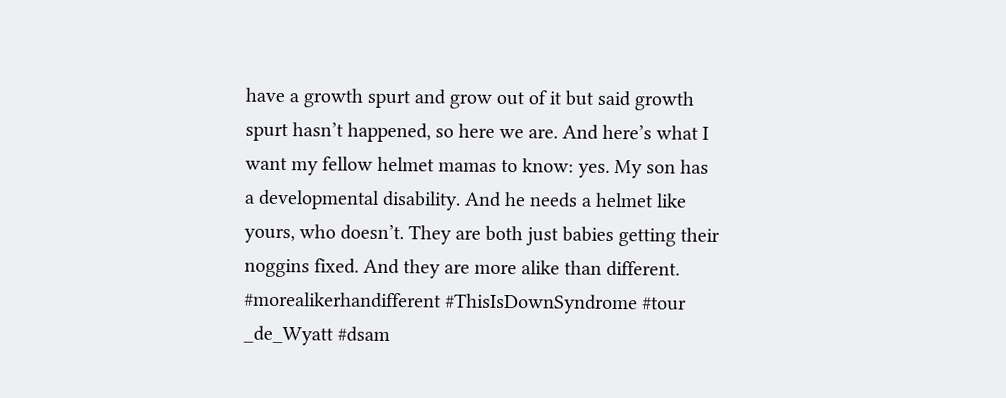have a growth spurt and grow out of it but said growth spurt hasn’t happened, so here we are. And here’s what I want my fellow helmet mamas to know: yes. My son has a developmental disability. And he needs a helmet like yours, who doesn’t. They are both just babies getting their noggins fixed. And they are more alike than different. #morealikerhandifferent #ThisIsDownSyndrome #tour _de_Wyatt #dsam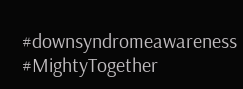#downsyndromeawareness #MightyTogether